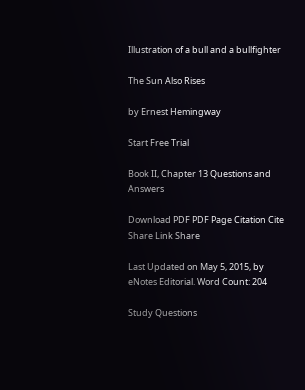Illustration of a bull and a bullfighter

The Sun Also Rises

by Ernest Hemingway

Start Free Trial

Book II, Chapter 13 Questions and Answers

Download PDF PDF Page Citation Cite Share Link Share

Last Updated on May 5, 2015, by eNotes Editorial. Word Count: 204

Study Questions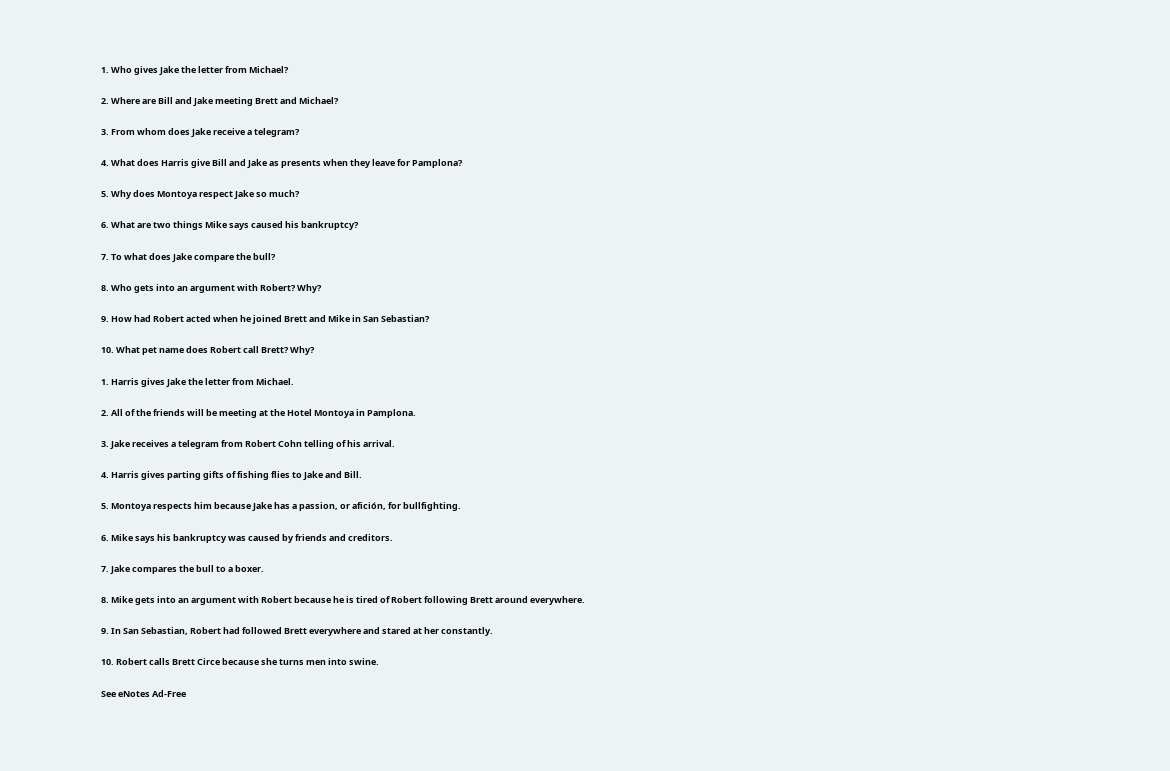1. Who gives Jake the letter from Michael?

2. Where are Bill and Jake meeting Brett and Michael?

3. From whom does Jake receive a telegram?

4. What does Harris give Bill and Jake as presents when they leave for Pamplona?

5. Why does Montoya respect Jake so much?

6. What are two things Mike says caused his bankruptcy?

7. To what does Jake compare the bull?

8. Who gets into an argument with Robert? Why?

9. How had Robert acted when he joined Brett and Mike in San Sebastian?

10. What pet name does Robert call Brett? Why?

1. Harris gives Jake the letter from Michael.

2. All of the friends will be meeting at the Hotel Montoya in Pamplona.

3. Jake receives a telegram from Robert Cohn telling of his arrival.

4. Harris gives parting gifts of fishing flies to Jake and Bill.

5. Montoya respects him because Jake has a passion, or afición, for bullfighting.

6. Mike says his bankruptcy was caused by friends and creditors.

7. Jake compares the bull to a boxer.

8. Mike gets into an argument with Robert because he is tired of Robert following Brett around everywhere.

9. In San Sebastian, Robert had followed Brett everywhere and stared at her constantly.

10. Robert calls Brett Circe because she turns men into swine.

See eNotes Ad-Free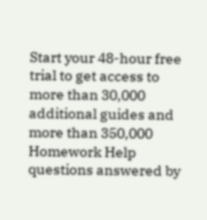Start your 48-hour free trial to get access to more than 30,000 additional guides and more than 350,000 Homework Help questions answered by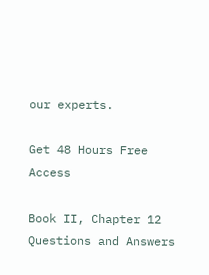our experts.

Get 48 Hours Free Access

Book II, Chapter 12 Questions and Answers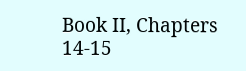Book II, Chapters 14-15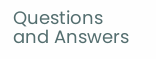Questions and Answers